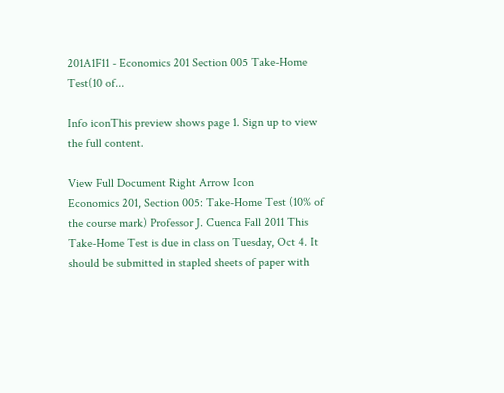201A1F11 - Economics 201 Section 005 Take-Home Test(10 of...

Info iconThis preview shows page 1. Sign up to view the full content.

View Full Document Right Arrow Icon
Economics 201, Section 005: Take-Home Test (10% of the course mark) Professor J. Cuenca Fall 2011 This Take-Home Test is due in class on Tuesday, Oct 4. It should be submitted in stapled sheets of paper with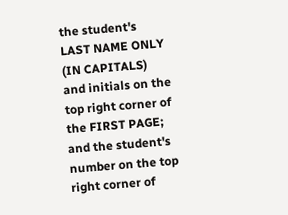the student's LAST NAME ONLY (IN CAPITALS) and initials on the top right corner of the FIRST PAGE; and the student's number on the top right corner of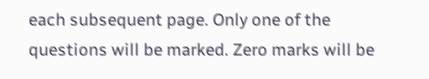each subsequent page. Only one of the questions will be marked. Zero marks will be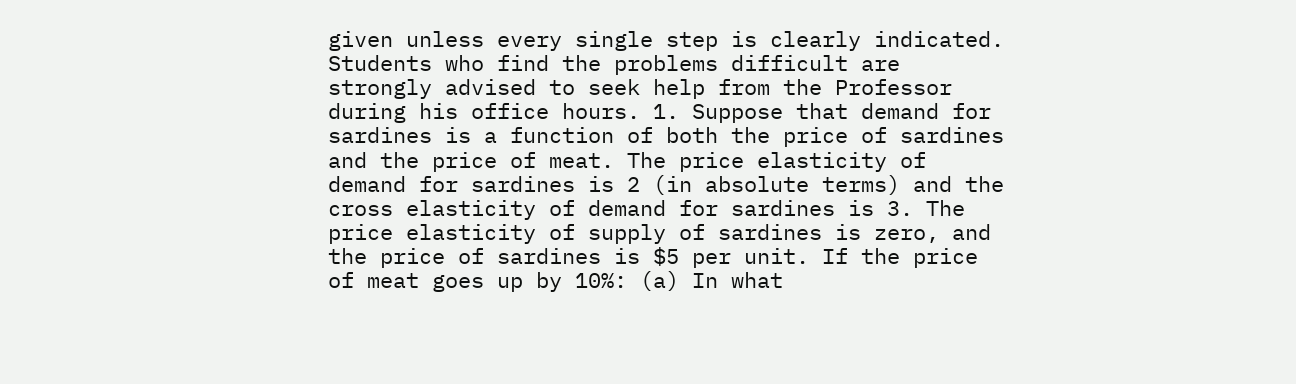given unless every single step is clearly indicated. Students who find the problems difficult are strongly advised to seek help from the Professor during his office hours. 1. Suppose that demand for sardines is a function of both the price of sardines and the price of meat. The price elasticity of demand for sardines is 2 (in absolute terms) and the cross elasticity of demand for sardines is 3. The price elasticity of supply of sardines is zero, and the price of sardines is $5 per unit. If the price of meat goes up by 10%: (a) In what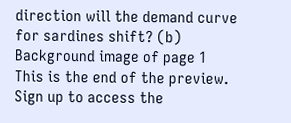direction will the demand curve for sardines shift? (b)
Background image of page 1
This is the end of the preview. Sign up to access the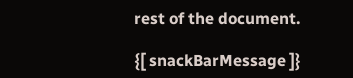rest of the document.

{[ snackBarMessage ]}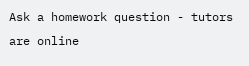Ask a homework question - tutors are online